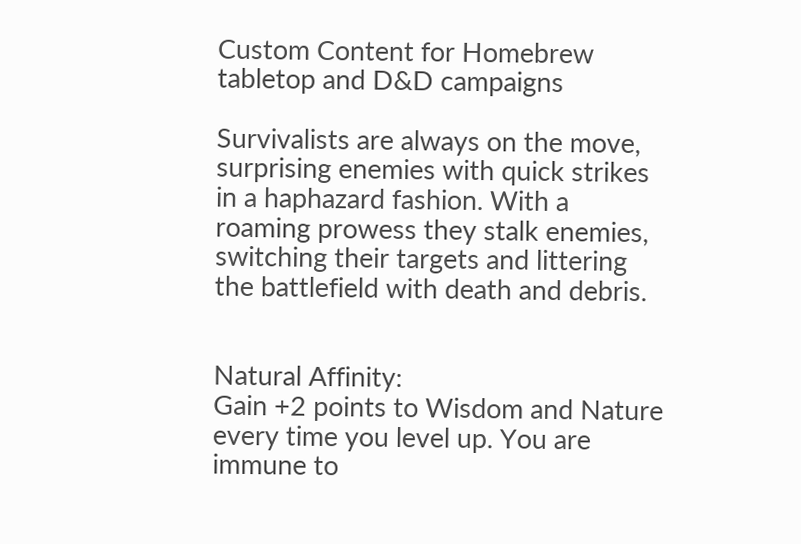Custom Content for Homebrew tabletop and D&D campaigns

Survivalists are always on the move, surprising enemies with quick strikes in a haphazard fashion. With a roaming prowess they stalk enemies, switching their targets and littering the battlefield with death and debris.


Natural Affinity:
Gain +2 points to Wisdom and Nature every time you level up. You are immune to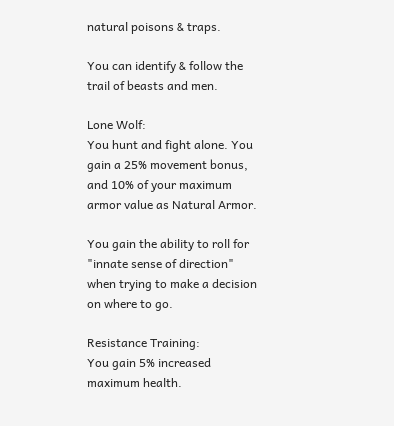natural poisons & traps.

You can identify & follow the trail of beasts and men.

Lone Wolf:
You hunt and fight alone. You gain a 25% movement bonus, and 10% of your maximum armor value as Natural Armor.

You gain the ability to roll for "innate sense of direction" when trying to make a decision on where to go.

Resistance Training:
You gain 5% increased maximum health.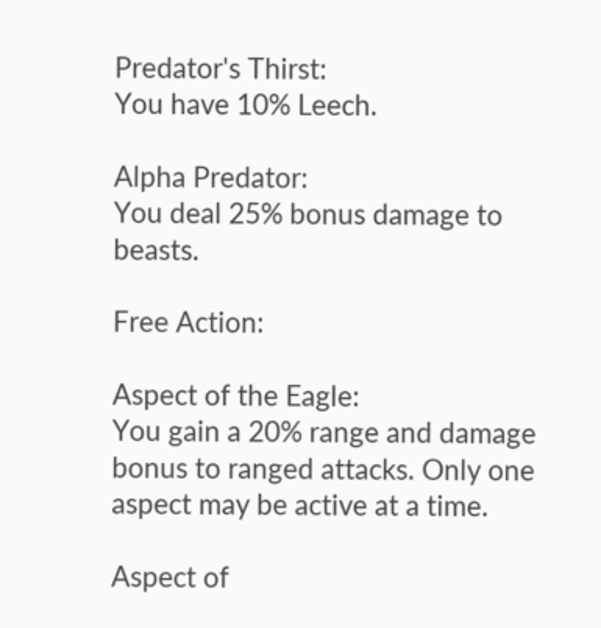Predator's Thirst:
You have 10% Leech.

Alpha Predator:
You deal 25% bonus damage to beasts.

Free Action:

Aspect of the Eagle:
You gain a 20% range and damage bonus to ranged attacks. Only one aspect may be active at a time.

Aspect of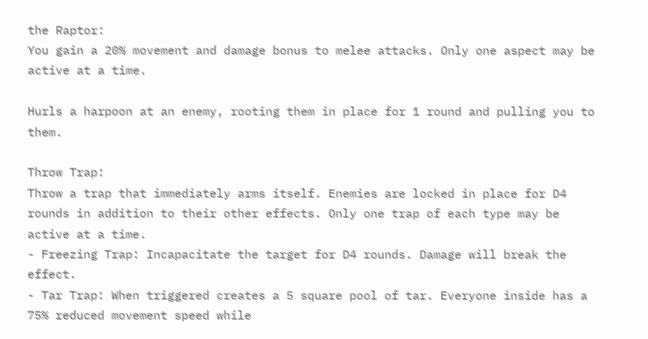the Raptor:
You gain a 20% movement and damage bonus to melee attacks. Only one aspect may be active at a time.

Hurls a harpoon at an enemy, rooting them in place for 1 round and pulling you to them.

Throw Trap:
Throw a trap that immediately arms itself. Enemies are locked in place for D4 rounds in addition to their other effects. Only one trap of each type may be active at a time.
- Freezing Trap: Incapacitate the target for D4 rounds. Damage will break the effect.
- Tar Trap: When triggered creates a 5 square pool of tar. Everyone inside has a 75% reduced movement speed while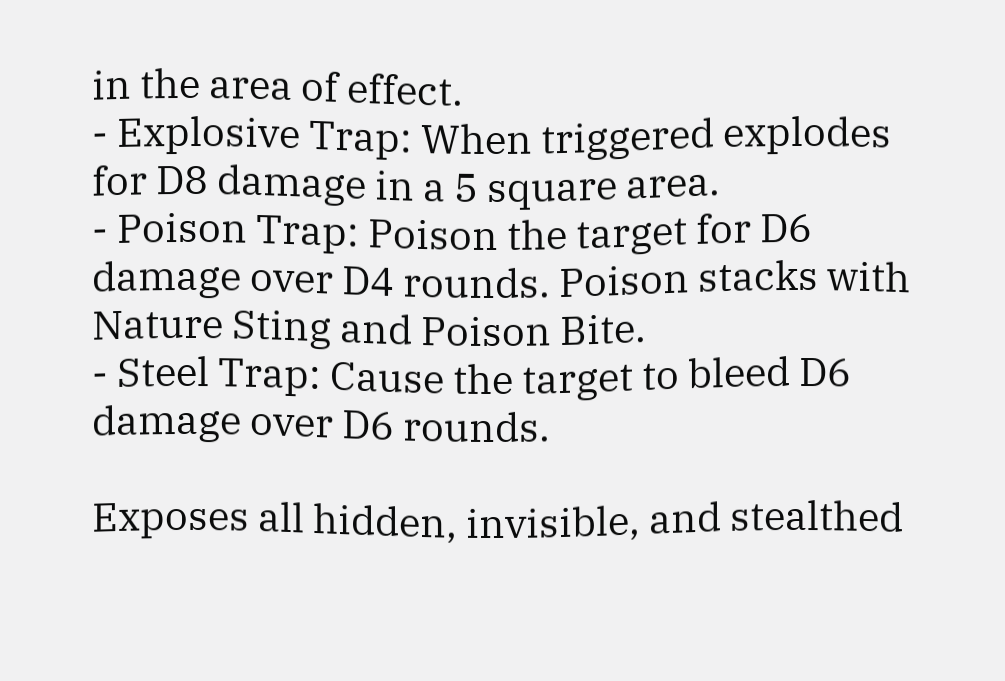in the area of effect.
- Explosive Trap: When triggered explodes for D8 damage in a 5 square area.
- Poison Trap: Poison the target for D6 damage over D4 rounds. Poison stacks with Nature Sting and Poison Bite.
- Steel Trap: Cause the target to bleed D6 damage over D6 rounds.

Exposes all hidden, invisible, and stealthed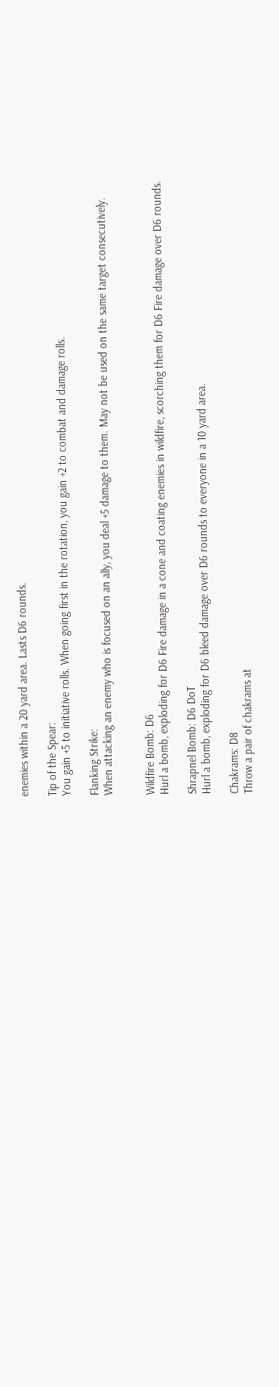enemies within a 20 yard area. Lasts D6 rounds.

Tip of the Spear:
You gain +5 to initiative rolls. When going first in the rotation, you gain +2 to combat and damage rolls.

Flanking Strike:
When attacking an enemy who is focused on an ally, you deal +5 damage to them. May not be used on the same target consecutively.


Wildfire Bomb: D6
Hurl a bomb, exploding for D6 Fire damage in a cone and coating enemies in wildfire, scorching them for D6 Fire damage over D6 rounds.

Shrapnel Bomb: D6 DoT
Hurl a bomb, exploding for D6 bleed damage over D6 rounds to everyone in a 10 yard area.

Chakrams: D8
Throw a pair of chakrams at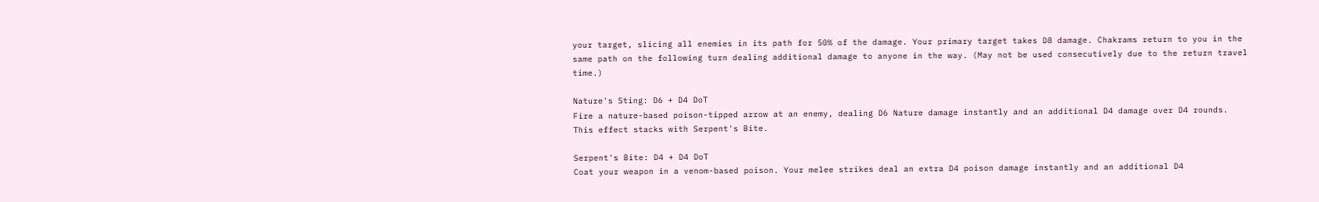your target, slicing all enemies in its path for 50% of the damage. Your primary target takes D8 damage. Chakrams return to you in the same path on the following turn dealing additional damage to anyone in the way. (May not be used consecutively due to the return travel time.)

Nature's Sting: D6 + D4 DoT
Fire a nature-based poison-tipped arrow at an enemy, dealing D6 Nature damage instantly and an additional D4 damage over D4 rounds. This effect stacks with Serpent's Bite.

Serpent's Bite: D4 + D4 DoT
Coat your weapon in a venom-based poison. Your melee strikes deal an extra D4 poison damage instantly and an additional D4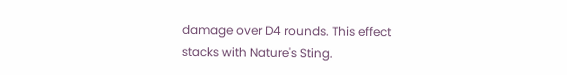damage over D4 rounds. This effect stacks with Nature's Sting.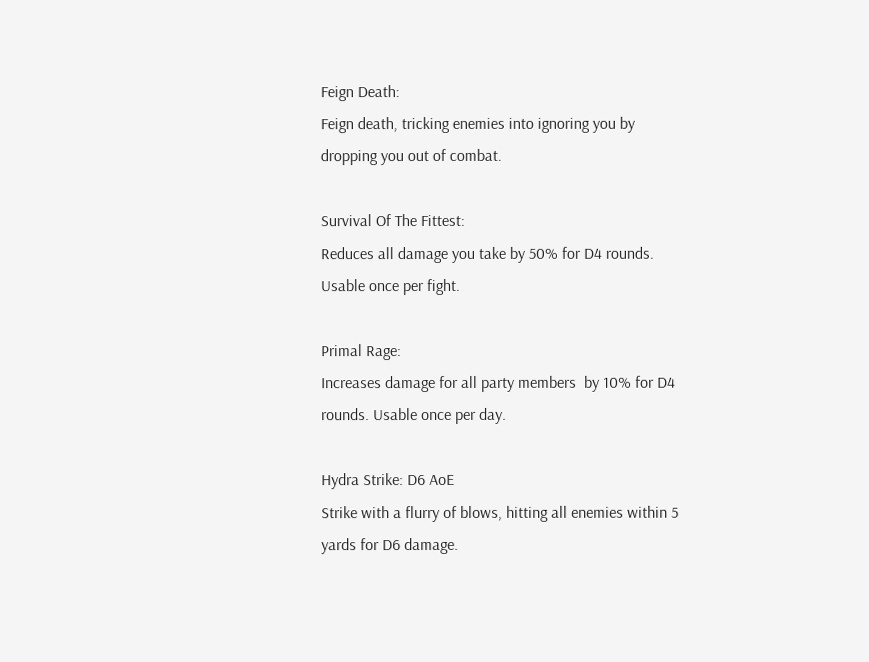Feign Death:
Feign death, tricking enemies into ignoring you by dropping you out of combat.

Survival Of The Fittest:
Reduces all damage you take by 50% for D4 rounds. Usable once per fight.

Primal Rage:
Increases damage for all party members  by 10% for D4 rounds. Usable once per day.

Hydra Strike: D6 AoE
Strike with a flurry of blows, hitting all enemies within 5 yards for D6 damage.